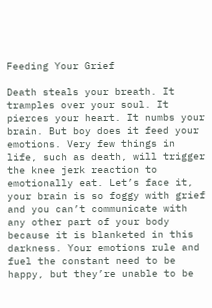Feeding Your Grief

Death steals your breath. It tramples over your soul. It pierces your heart. It numbs your brain. But boy does it feed your emotions. Very few things in life, such as death, will trigger the knee jerk reaction to emotionally eat. Let’s face it, your brain is so foggy with grief and you can’t communicate with any other part of your body because it is blanketed in this darkness. Your emotions rule and fuel the constant need to be happy, but they’re unable to be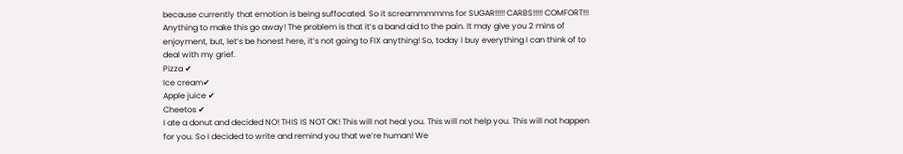because currently that emotion is being suffocated. So it screammmmms for SUGAR!!!!! CARBS!!!!! COMFORT!!! Anything to make this go away! The problem is that it’s a band aid to the pain. It may give you 2 mins of enjoyment, but, let’s be honest here, it’s not going to FIX anything! So, today I buy everything I can think of to deal with my grief.
Pizza ✔
Ice cream✔
Apple juice ✔
Cheetos ✔
I ate a donut and decided NO! THIS IS NOT OK! This will not heal you. This will not help you. This will not happen for you. So I decided to write and remind you that we’re human! We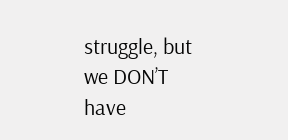struggle, but we DON’T have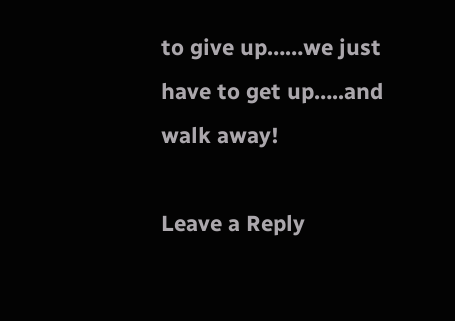to give up……we just have to get up…..and walk away!

Leave a Reply